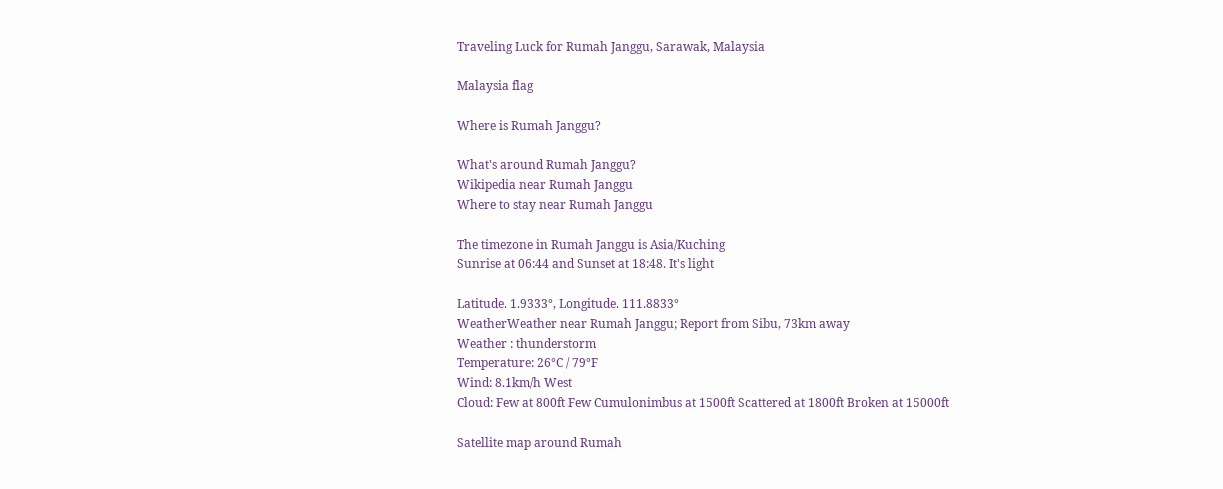Traveling Luck for Rumah Janggu, Sarawak, Malaysia

Malaysia flag

Where is Rumah Janggu?

What's around Rumah Janggu?
Wikipedia near Rumah Janggu
Where to stay near Rumah Janggu

The timezone in Rumah Janggu is Asia/Kuching
Sunrise at 06:44 and Sunset at 18:48. It's light

Latitude. 1.9333°, Longitude. 111.8833°
WeatherWeather near Rumah Janggu; Report from Sibu, 73km away
Weather : thunderstorm
Temperature: 26°C / 79°F
Wind: 8.1km/h West
Cloud: Few at 800ft Few Cumulonimbus at 1500ft Scattered at 1800ft Broken at 15000ft

Satellite map around Rumah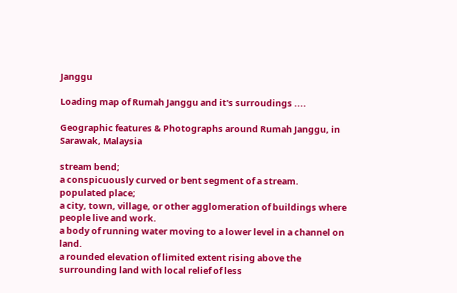Janggu

Loading map of Rumah Janggu and it's surroudings ....

Geographic features & Photographs around Rumah Janggu, in Sarawak, Malaysia

stream bend;
a conspicuously curved or bent segment of a stream.
populated place;
a city, town, village, or other agglomeration of buildings where people live and work.
a body of running water moving to a lower level in a channel on land.
a rounded elevation of limited extent rising above the surrounding land with local relief of less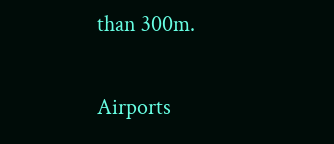than 300m.

Airports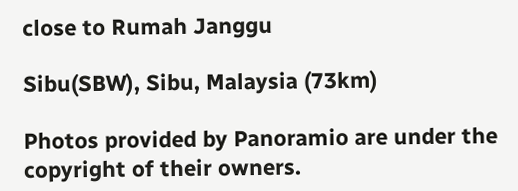close to Rumah Janggu

Sibu(SBW), Sibu, Malaysia (73km)

Photos provided by Panoramio are under the copyright of their owners.